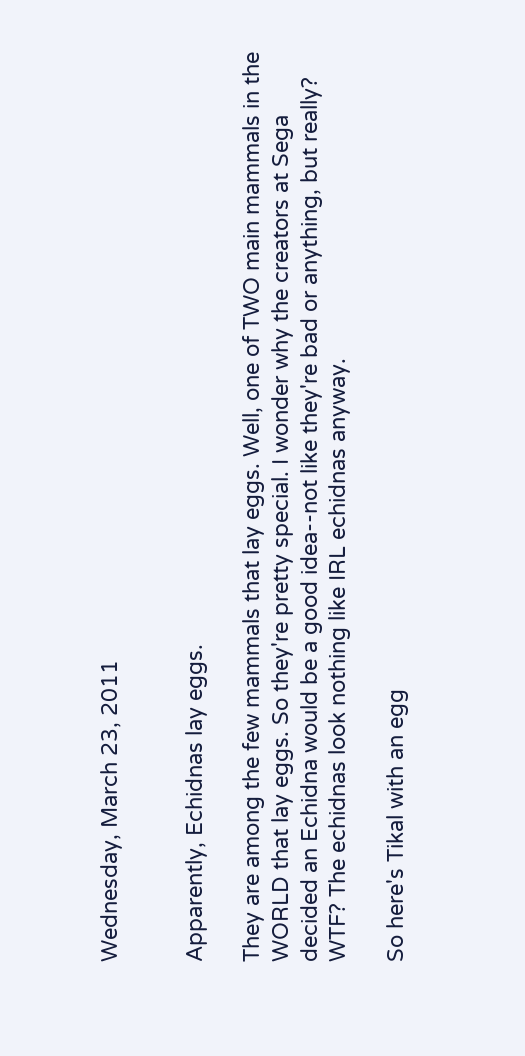Wednesday, March 23, 2011


Apparently, Echidnas lay eggs.

They are among the few mammals that lay eggs. Well, one of TWO main mammals in the WORLD that lay eggs. So they're pretty special. I wonder why the creators at Sega decided an Echidna would be a good idea--not like they're bad or anything, but really? WTF? The echidnas look nothing like IRL echidnas anyway.

So here's Tikal with an egg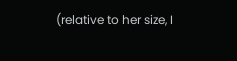(relative to her size, I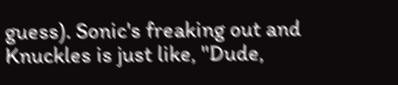guess). Sonic's freaking out and Knuckles is just like, "Dude,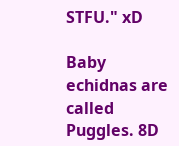STFU." xD

Baby echidnas are called Puggles. 8D